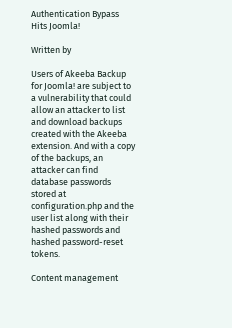Authentication Bypass Hits Joomla!

Written by

Users of Akeeba Backup for Joomla! are subject to a vulnerability that could allow an attacker to list and download backups created with the Akeeba extension. And with a copy of the backups, an attacker can find database passwords stored at configuration.php and the user list along with their hashed passwords and hashed password-reset tokens.

Content management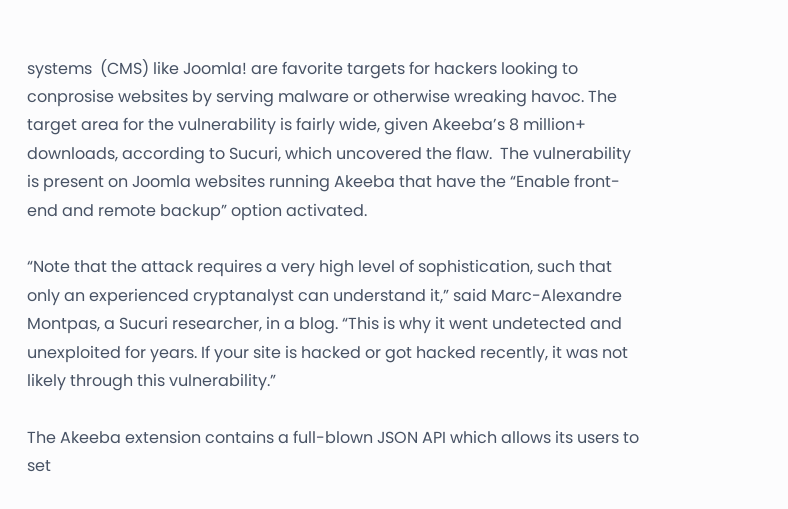systems  (CMS) like Joomla! are favorite targets for hackers looking to conprosise websites by serving malware or otherwise wreaking havoc. The target area for the vulnerability is fairly wide, given Akeeba’s 8 million+ downloads, according to Sucuri, which uncovered the flaw.  The vulnerability is present on Joomla websites running Akeeba that have the “Enable front-end and remote backup” option activated.

“Note that the attack requires a very high level of sophistication, such that only an experienced cryptanalyst can understand it,” said Marc-Alexandre Montpas, a Sucuri researcher, in a blog. “This is why it went undetected and unexploited for years. If your site is hacked or got hacked recently, it was not likely through this vulnerability.”

The Akeeba extension contains a full-blown JSON API which allows its users to set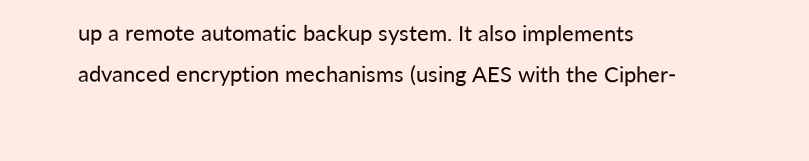up a remote automatic backup system. It also implements advanced encryption mechanisms (using AES with the Cipher-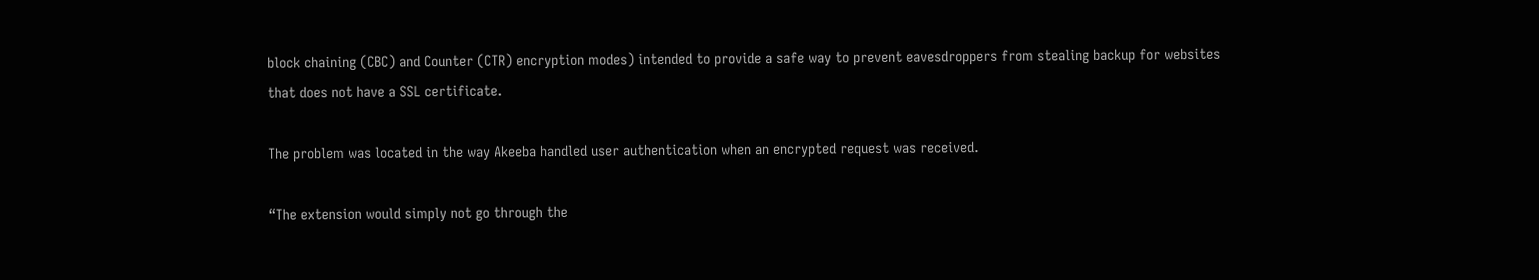block chaining (CBC) and Counter (CTR) encryption modes) intended to provide a safe way to prevent eavesdroppers from stealing backup for websites that does not have a SSL certificate.

The problem was located in the way Akeeba handled user authentication when an encrypted request was received.

“The extension would simply not go through the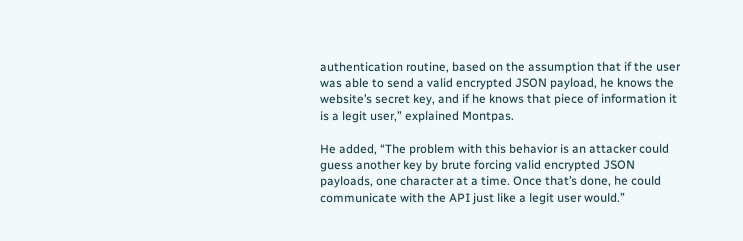authentication routine, based on the assumption that if the user was able to send a valid encrypted JSON payload, he knows the website’s secret key, and if he knows that piece of information it is a legit user,” explained Montpas.

He added, “The problem with this behavior is an attacker could guess another key by brute forcing valid encrypted JSON payloads, one character at a time. Once that’s done, he could communicate with the API just like a legit user would.”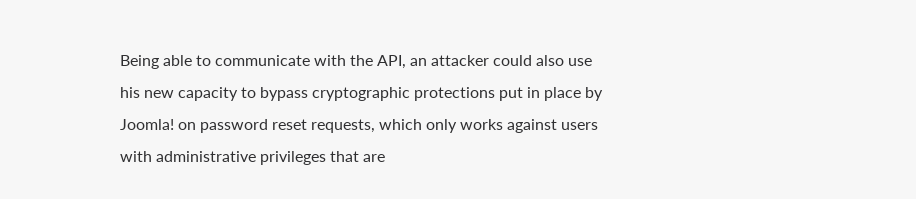Being able to communicate with the API, an attacker could also use his new capacity to bypass cryptographic protections put in place by Joomla! on password reset requests, which only works against users with administrative privileges that are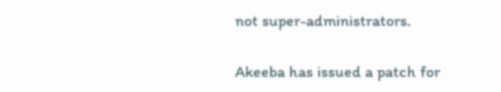not super-administrators.

Akeeba has issued a patch for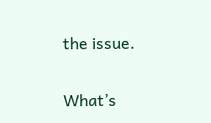the issue.

What’s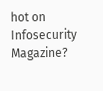hot on Infosecurity Magazine?